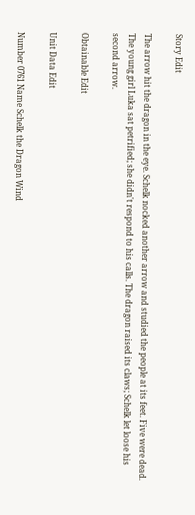Story Edit

The arrow hit the dragon in the eye. Schelk nocked another arrow and studied the people at its feet. Five were dead. The young girl Luka sat petrified; she didn't respond to his calls. The dragon raised its claws; Schelk let loose his second arrow.

Obtainable Edit

Unit Data Edit

Number 0761 Name Schelk the Dragon Wind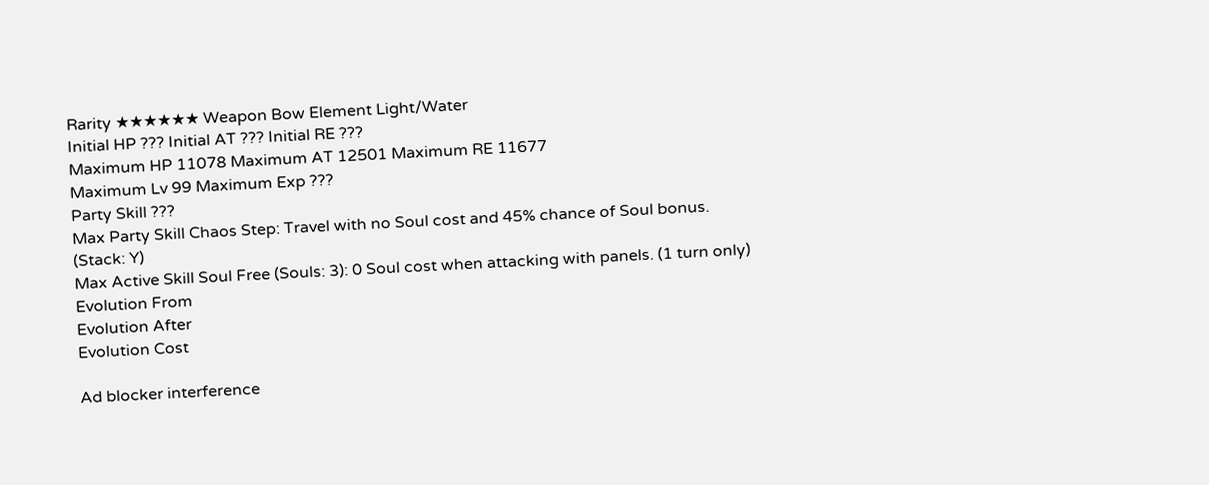Rarity ★★★★★★ Weapon Bow Element Light/Water
Initial HP ??? Initial AT ??? Initial RE ???
Maximum HP 11078 Maximum AT 12501 Maximum RE 11677
Maximum Lv 99 Maximum Exp ???
Party Skill ???
Max Party Skill Chaos Step: Travel with no Soul cost and 45% chance of Soul bonus. (Stack: Y)
Max Active Skill Soul Free (Souls: 3): 0 Soul cost when attacking with panels. (1 turn only)
Evolution From
Evolution After
Evolution Cost

Ad blocker interference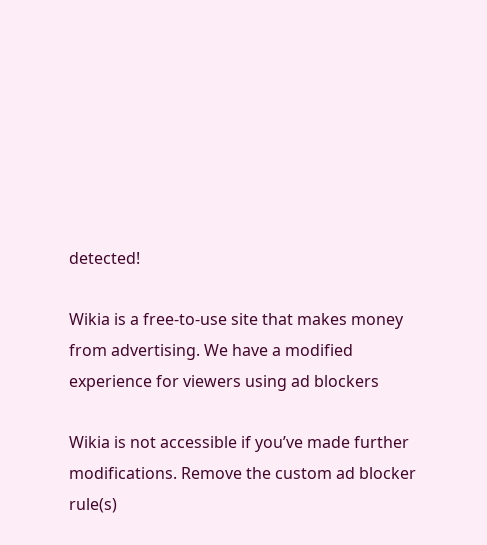detected!

Wikia is a free-to-use site that makes money from advertising. We have a modified experience for viewers using ad blockers

Wikia is not accessible if you’ve made further modifications. Remove the custom ad blocker rule(s)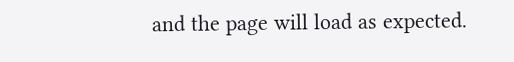and the page will load as expected.